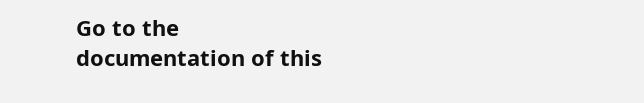Go to the documentation of this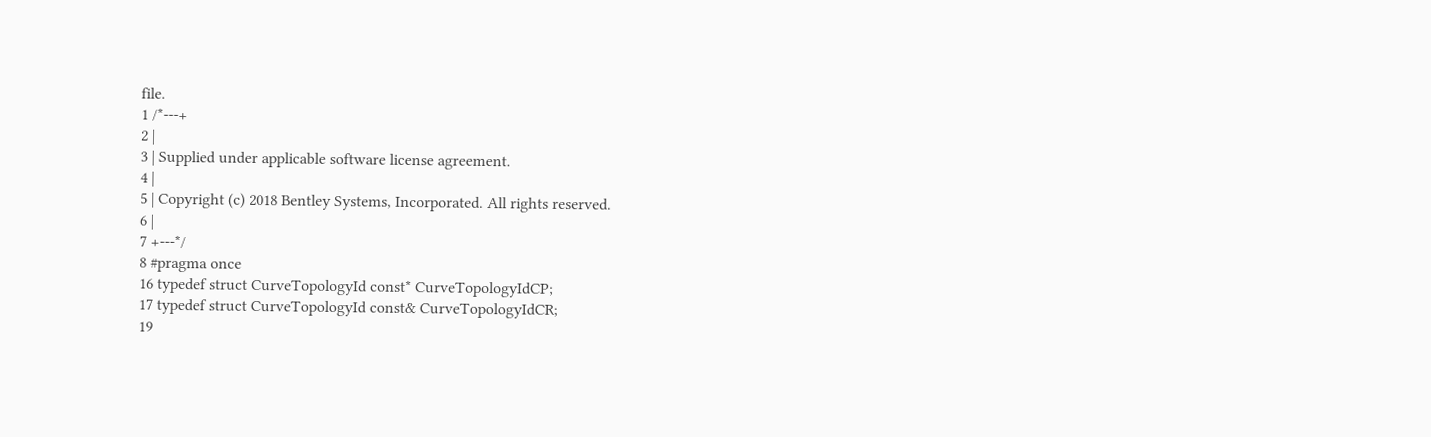file.
1 /*---+
2 |
3 | Supplied under applicable software license agreement.
4 |
5 | Copyright (c) 2018 Bentley Systems, Incorporated. All rights reserved.
6 |
7 +---*/
8 #pragma once
16 typedef struct CurveTopologyId const* CurveTopologyIdCP;
17 typedef struct CurveTopologyId const& CurveTopologyIdCR;
19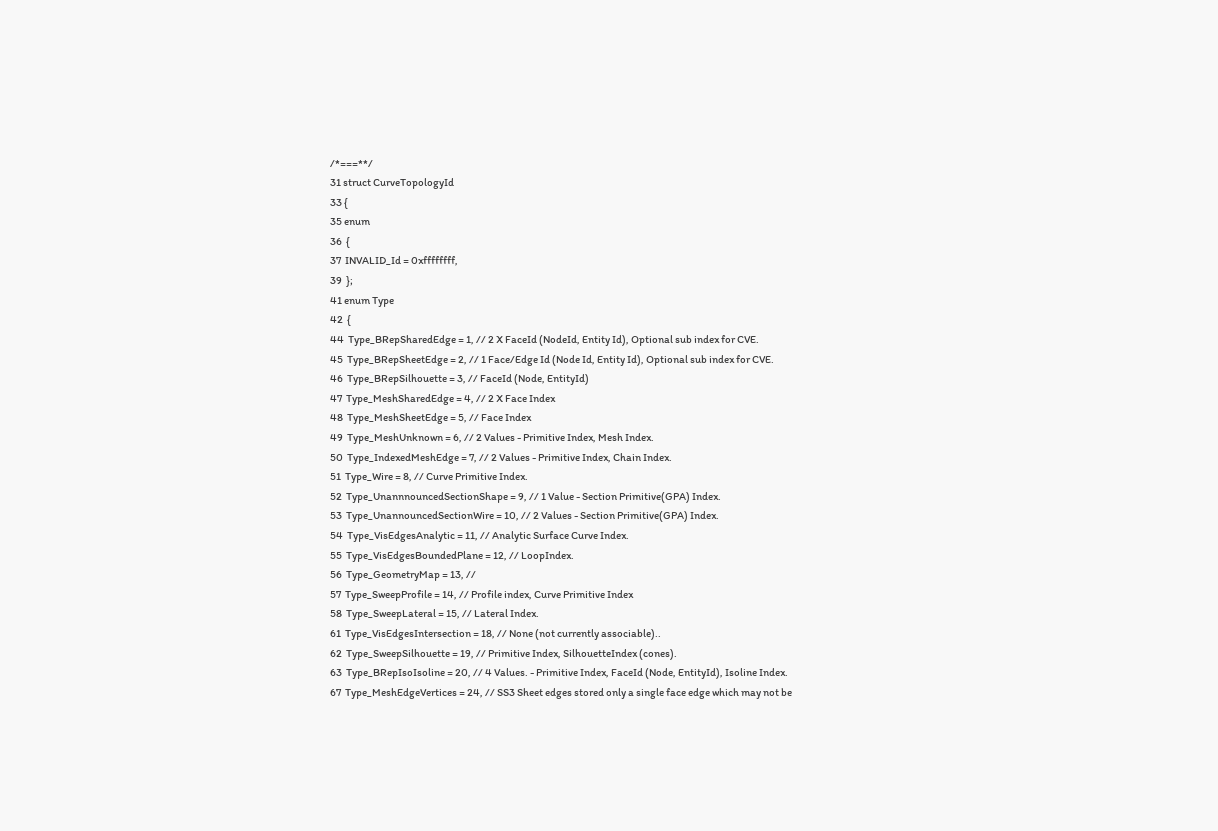/*===**/
31 struct CurveTopologyId
33 {
35 enum
36  {
37  INVALID_Id = 0xffffffff,
39  };
41 enum Type
42  {
44  Type_BRepSharedEdge = 1, // 2 X FaceId (NodeId, Entity Id), Optional sub index for CVE.
45  Type_BRepSheetEdge = 2, // 1 Face/Edge Id (Node Id, Entity Id), Optional sub index for CVE.
46  Type_BRepSilhouette = 3, // FaceId (Node, EntityId)
47  Type_MeshSharedEdge = 4, // 2 X Face Index
48  Type_MeshSheetEdge = 5, // Face Index
49  Type_MeshUnknown = 6, // 2 Values - Primitive Index, Mesh Index.
50  Type_IndexedMeshEdge = 7, // 2 Values - Primitive Index, Chain Index.
51  Type_Wire = 8, // Curve Primitive Index.
52  Type_UnannnouncedSectionShape = 9, // 1 Value - Section Primitive(GPA) Index.
53  Type_UnannouncedSectionWire = 10, // 2 Values - Section Primitive(GPA) Index.
54  Type_VisEdgesAnalytic = 11, // Analytic Surface Curve Index.
55  Type_VisEdgesBoundedPlane = 12, // LoopIndex.
56  Type_GeometryMap = 13, //
57  Type_SweepProfile = 14, // Profile index, Curve Primitive Index
58  Type_SweepLateral = 15, // Lateral Index.
61  Type_VisEdgesIntersection = 18, // None (not currently associable)..
62  Type_SweepSilhouette = 19, // Primitive Index, SilhouetteIndex (cones).
63  Type_BRepIsoIsoline = 20, // 4 Values. - Primitive Index, FaceId (Node, EntityId), Isoline Index.
67  Type_MeshEdgeVertices = 24, // SS3 Sheet edges stored only a single face edge which may not be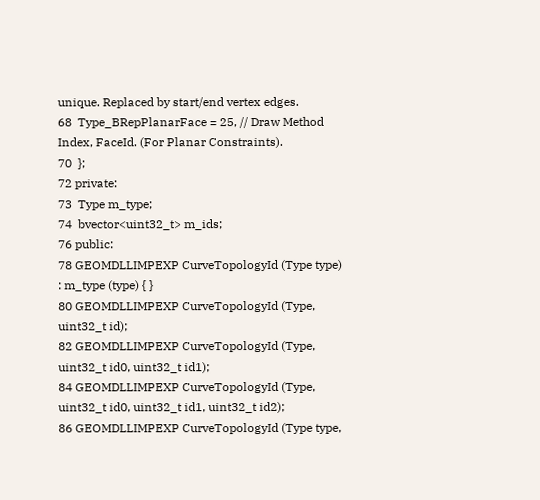unique. Replaced by start/end vertex edges.
68  Type_BRepPlanarFace = 25, // Draw Method Index, FaceId. (For Planar Constraints).
70  };
72 private:
73  Type m_type;
74  bvector<uint32_t> m_ids;
76 public:
78 GEOMDLLIMPEXP CurveTopologyId (Type type) : m_type (type) { }
80 GEOMDLLIMPEXP CurveTopologyId (Type, uint32_t id);
82 GEOMDLLIMPEXP CurveTopologyId (Type, uint32_t id0, uint32_t id1);
84 GEOMDLLIMPEXP CurveTopologyId (Type, uint32_t id0, uint32_t id1, uint32_t id2);
86 GEOMDLLIMPEXP CurveTopologyId (Type type,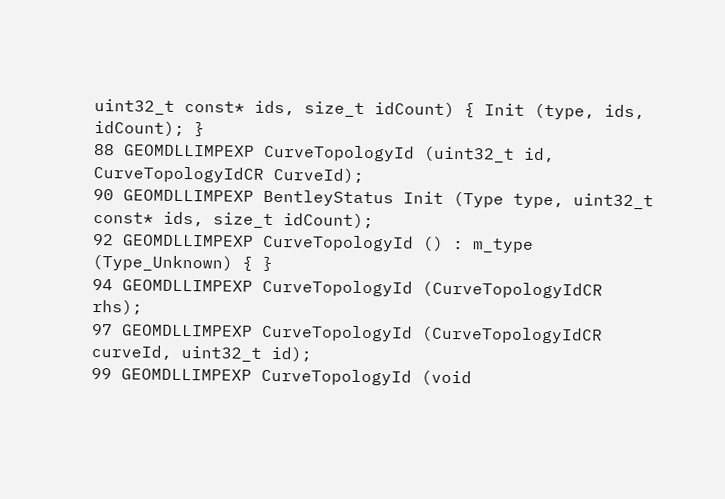uint32_t const* ids, size_t idCount) { Init (type, ids, idCount); }
88 GEOMDLLIMPEXP CurveTopologyId (uint32_t id, CurveTopologyIdCR CurveId);
90 GEOMDLLIMPEXP BentleyStatus Init (Type type, uint32_t const* ids, size_t idCount);
92 GEOMDLLIMPEXP CurveTopologyId () : m_type (Type_Unknown) { }
94 GEOMDLLIMPEXP CurveTopologyId (CurveTopologyIdCR rhs);
97 GEOMDLLIMPEXP CurveTopologyId (CurveTopologyIdCR curveId, uint32_t id);
99 GEOMDLLIMPEXP CurveTopologyId (void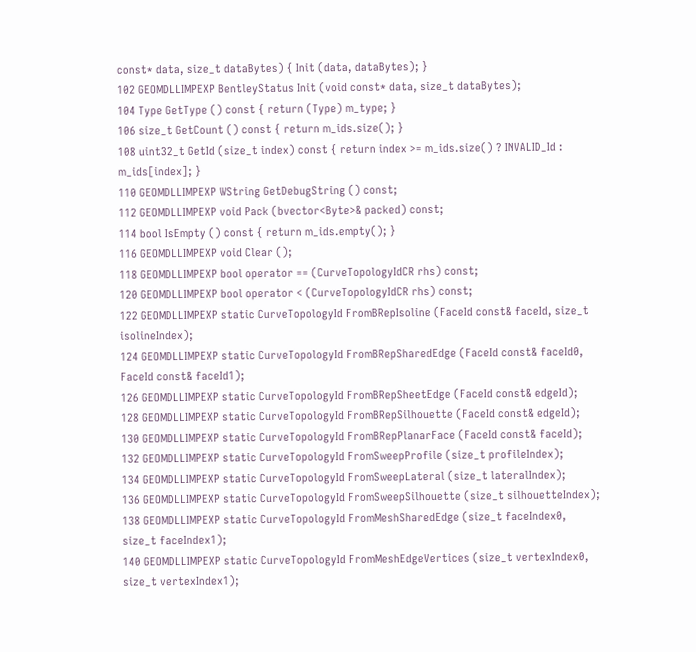const* data, size_t dataBytes) { Init (data, dataBytes); }
102 GEOMDLLIMPEXP BentleyStatus Init (void const* data, size_t dataBytes);
104 Type GetType () const { return (Type) m_type; }
106 size_t GetCount () const { return m_ids.size(); }
108 uint32_t GetId (size_t index) const { return index >= m_ids.size() ? INVALID_Id : m_ids[index]; }
110 GEOMDLLIMPEXP WString GetDebugString () const;
112 GEOMDLLIMPEXP void Pack (bvector<Byte>& packed) const;
114 bool IsEmpty () const { return m_ids.empty(); }
116 GEOMDLLIMPEXP void Clear ();
118 GEOMDLLIMPEXP bool operator == (CurveTopologyIdCR rhs) const;
120 GEOMDLLIMPEXP bool operator < (CurveTopologyIdCR rhs) const;
122 GEOMDLLIMPEXP static CurveTopologyId FromBRepIsoline (FaceId const& faceId, size_t isolineIndex);
124 GEOMDLLIMPEXP static CurveTopologyId FromBRepSharedEdge (FaceId const& faceId0, FaceId const& faceId1);
126 GEOMDLLIMPEXP static CurveTopologyId FromBRepSheetEdge (FaceId const& edgeId);
128 GEOMDLLIMPEXP static CurveTopologyId FromBRepSilhouette (FaceId const& edgeId);
130 GEOMDLLIMPEXP static CurveTopologyId FromBRepPlanarFace (FaceId const& faceId);
132 GEOMDLLIMPEXP static CurveTopologyId FromSweepProfile (size_t profileIndex);
134 GEOMDLLIMPEXP static CurveTopologyId FromSweepLateral (size_t lateralIndex);
136 GEOMDLLIMPEXP static CurveTopologyId FromSweepSilhouette (size_t silhouetteIndex);
138 GEOMDLLIMPEXP static CurveTopologyId FromMeshSharedEdge (size_t faceIndex0, size_t faceIndex1);
140 GEOMDLLIMPEXP static CurveTopologyId FromMeshEdgeVertices (size_t vertexIndex0, size_t vertexIndex1);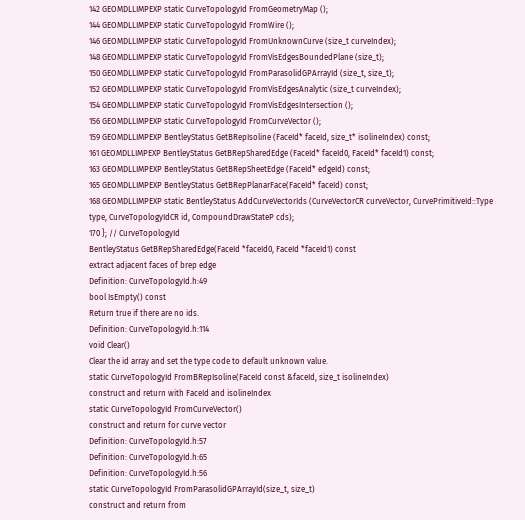142 GEOMDLLIMPEXP static CurveTopologyId FromGeometryMap ();
144 GEOMDLLIMPEXP static CurveTopologyId FromWire ();
146 GEOMDLLIMPEXP static CurveTopologyId FromUnknownCurve (size_t curveIndex);
148 GEOMDLLIMPEXP static CurveTopologyId FromVisEdgesBoundedPlane (size_t);
150 GEOMDLLIMPEXP static CurveTopologyId FromParasolidGPArrayId (size_t, size_t);
152 GEOMDLLIMPEXP static CurveTopologyId FromVisEdgesAnalytic (size_t curveIndex);
154 GEOMDLLIMPEXP static CurveTopologyId FromVisEdgesIntersection ();
156 GEOMDLLIMPEXP static CurveTopologyId FromCurveVector ();
159 GEOMDLLIMPEXP BentleyStatus GetBRepIsoline (FaceId* faceId, size_t* isolineIndex) const;
161 GEOMDLLIMPEXP BentleyStatus GetBRepSharedEdge (FaceId* faceId0, FaceId* faceId1) const;
163 GEOMDLLIMPEXP BentleyStatus GetBRepSheetEdge (FaceId* edgeId) const;
165 GEOMDLLIMPEXP BentleyStatus GetBRepPlanarFace(FaceId* faceId) const;
168 GEOMDLLIMPEXP static BentleyStatus AddCurveVectorIds (CurveVectorCR curveVector, CurvePrimitiveId::Type type, CurveTopologyIdCR id, CompoundDrawStateP cds);
170 }; // CurveTopologyId
BentleyStatus GetBRepSharedEdge(FaceId *faceId0, FaceId *faceId1) const
extract adjacent faces of brep edge
Definition: CurveTopologyId.h:49
bool IsEmpty() const
Return true if there are no ids.
Definition: CurveTopologyId.h:114
void Clear()
Clear the id array and set the type code to default unknown value.
static CurveTopologyId FromBRepIsoline(FaceId const &faceId, size_t isolineIndex)
construct and return with FaceId and isolineIndex
static CurveTopologyId FromCurveVector()
construct and return for curve vector
Definition: CurveTopologyId.h:57
Definition: CurveTopologyId.h:65
Definition: CurveTopologyId.h:56
static CurveTopologyId FromParasolidGPArrayId(size_t, size_t)
construct and return from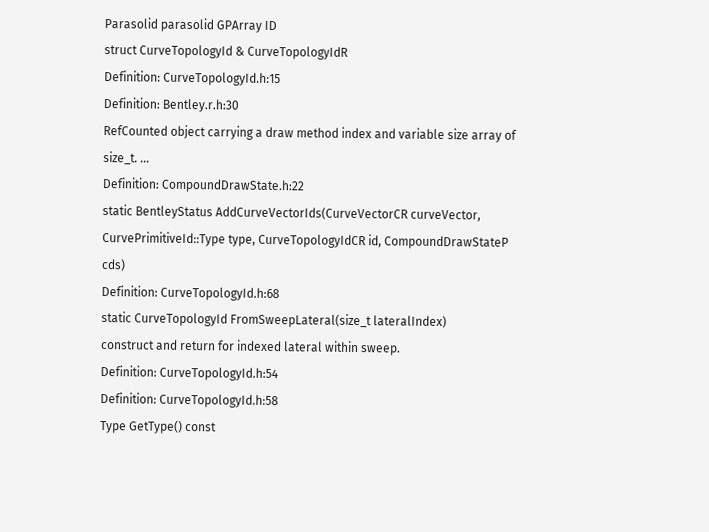Parasolid parasolid GPArray ID
struct CurveTopologyId & CurveTopologyIdR
Definition: CurveTopologyId.h:15
Definition: Bentley.r.h:30
RefCounted object carrying a draw method index and variable size array of size_t. ...
Definition: CompoundDrawState.h:22
static BentleyStatus AddCurveVectorIds(CurveVectorCR curveVector, CurvePrimitiveId::Type type, CurveTopologyIdCR id, CompoundDrawStateP cds)
Definition: CurveTopologyId.h:68
static CurveTopologyId FromSweepLateral(size_t lateralIndex)
construct and return for indexed lateral within sweep.
Definition: CurveTopologyId.h:54
Definition: CurveTopologyId.h:58
Type GetType() const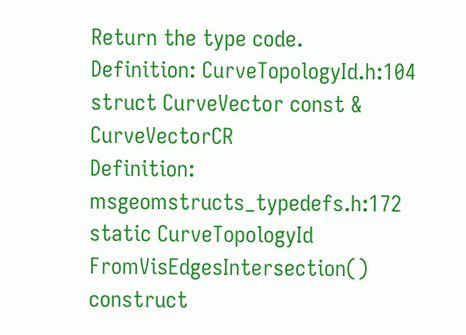Return the type code.
Definition: CurveTopologyId.h:104
struct CurveVector const & CurveVectorCR
Definition: msgeomstructs_typedefs.h:172
static CurveTopologyId FromVisEdgesIntersection()
construct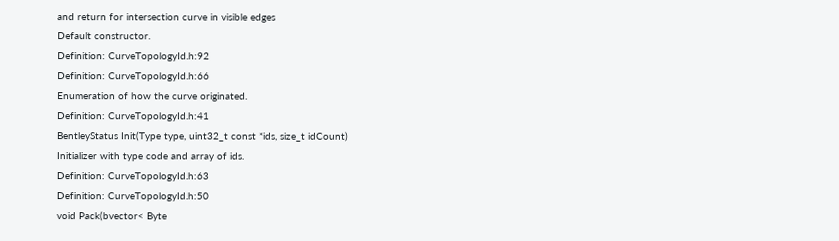and return for intersection curve in visible edges
Default constructor.
Definition: CurveTopologyId.h:92
Definition: CurveTopologyId.h:66
Enumeration of how the curve originated.
Definition: CurveTopologyId.h:41
BentleyStatus Init(Type type, uint32_t const *ids, size_t idCount)
Initializer with type code and array of ids.
Definition: CurveTopologyId.h:63
Definition: CurveTopologyId.h:50
void Pack(bvector< Byte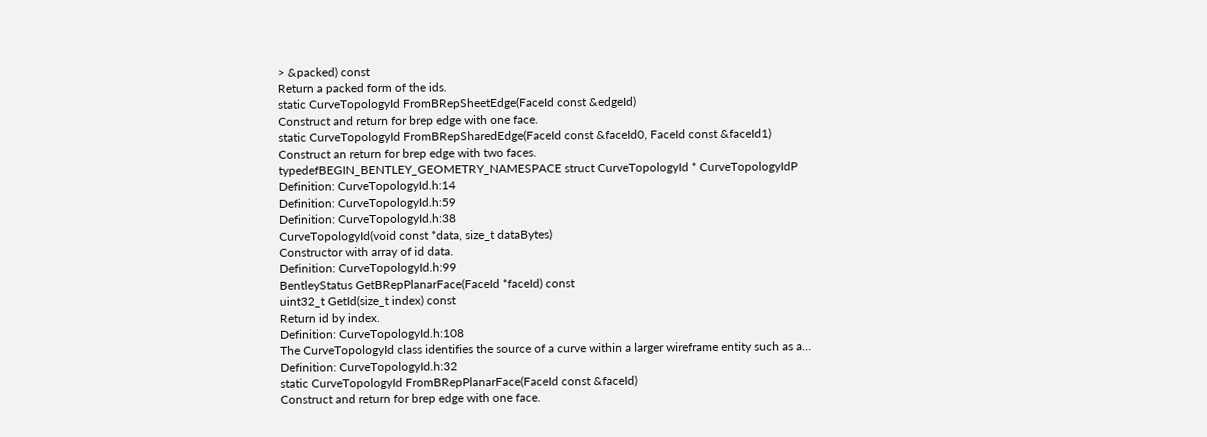> &packed) const
Return a packed form of the ids.
static CurveTopologyId FromBRepSheetEdge(FaceId const &edgeId)
Construct and return for brep edge with one face.
static CurveTopologyId FromBRepSharedEdge(FaceId const &faceId0, FaceId const &faceId1)
Construct an return for brep edge with two faces.
typedefBEGIN_BENTLEY_GEOMETRY_NAMESPACE struct CurveTopologyId * CurveTopologyIdP
Definition: CurveTopologyId.h:14
Definition: CurveTopologyId.h:59
Definition: CurveTopologyId.h:38
CurveTopologyId(void const *data, size_t dataBytes)
Constructor with array of id data.
Definition: CurveTopologyId.h:99
BentleyStatus GetBRepPlanarFace(FaceId *faceId) const
uint32_t GetId(size_t index) const
Return id by index.
Definition: CurveTopologyId.h:108
The CurveTopologyId class identifies the source of a curve within a larger wireframe entity such as a...
Definition: CurveTopologyId.h:32
static CurveTopologyId FromBRepPlanarFace(FaceId const &faceId)
Construct and return for brep edge with one face.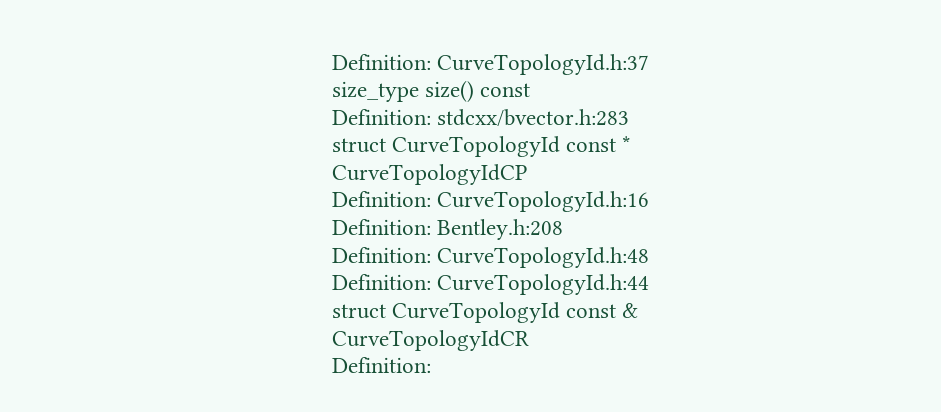Definition: CurveTopologyId.h:37
size_type size() const
Definition: stdcxx/bvector.h:283
struct CurveTopologyId const * CurveTopologyIdCP
Definition: CurveTopologyId.h:16
Definition: Bentley.h:208
Definition: CurveTopologyId.h:48
Definition: CurveTopologyId.h:44
struct CurveTopologyId const & CurveTopologyIdCR
Definition: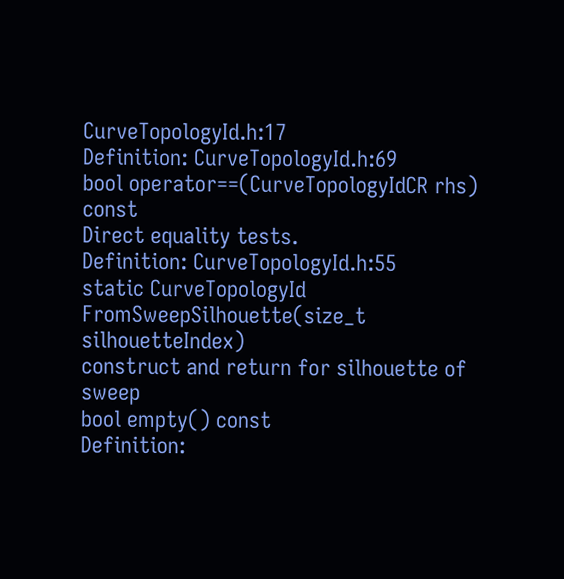CurveTopologyId.h:17
Definition: CurveTopologyId.h:69
bool operator==(CurveTopologyIdCR rhs) const
Direct equality tests.
Definition: CurveTopologyId.h:55
static CurveTopologyId FromSweepSilhouette(size_t silhouetteIndex)
construct and return for silhouette of sweep
bool empty() const
Definition: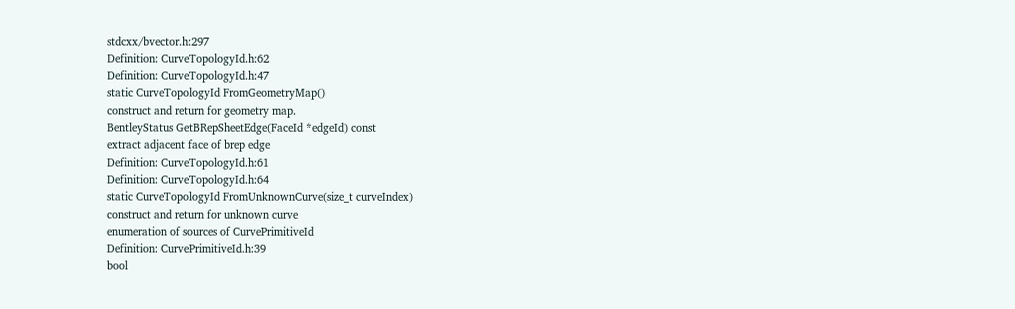stdcxx/bvector.h:297
Definition: CurveTopologyId.h:62
Definition: CurveTopologyId.h:47
static CurveTopologyId FromGeometryMap()
construct and return for geometry map.
BentleyStatus GetBRepSheetEdge(FaceId *edgeId) const
extract adjacent face of brep edge
Definition: CurveTopologyId.h:61
Definition: CurveTopologyId.h:64
static CurveTopologyId FromUnknownCurve(size_t curveIndex)
construct and return for unknown curve
enumeration of sources of CurvePrimitiveId
Definition: CurvePrimitiveId.h:39
bool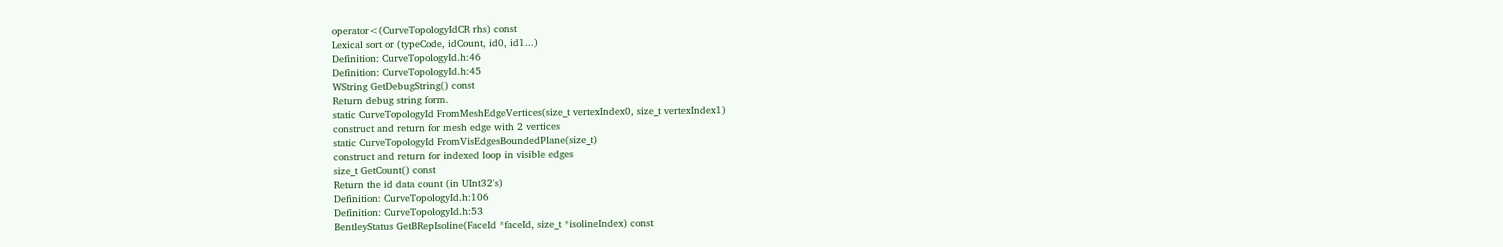operator<(CurveTopologyIdCR rhs) const
Lexical sort or (typeCode, idCount, id0, id1...)
Definition: CurveTopologyId.h:46
Definition: CurveTopologyId.h:45
WString GetDebugString() const
Return debug string form.
static CurveTopologyId FromMeshEdgeVertices(size_t vertexIndex0, size_t vertexIndex1)
construct and return for mesh edge with 2 vertices
static CurveTopologyId FromVisEdgesBoundedPlane(size_t)
construct and return for indexed loop in visible edges
size_t GetCount() const
Return the id data count (in UInt32's)
Definition: CurveTopologyId.h:106
Definition: CurveTopologyId.h:53
BentleyStatus GetBRepIsoline(FaceId *faceId, size_t *isolineIndex) const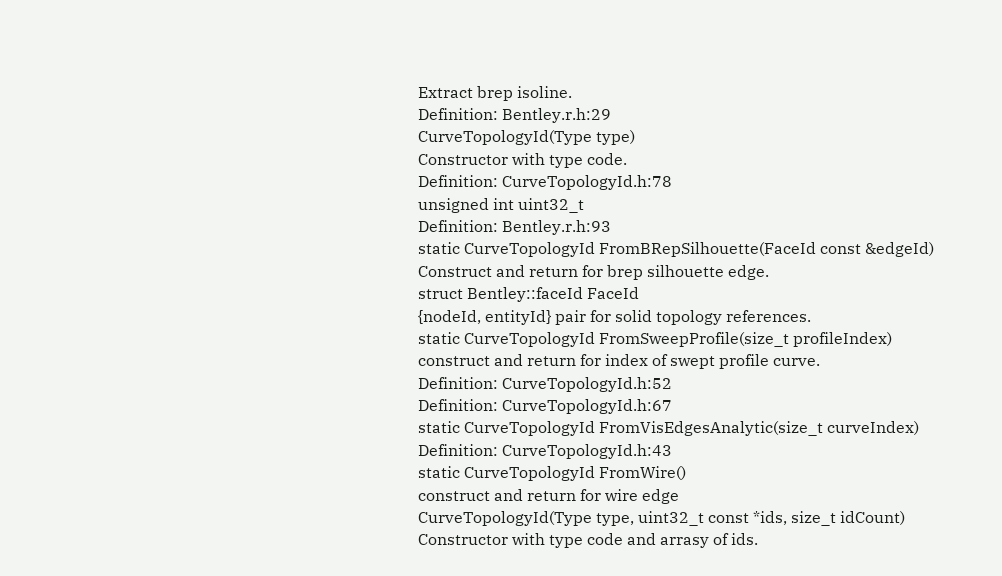Extract brep isoline.
Definition: Bentley.r.h:29
CurveTopologyId(Type type)
Constructor with type code.
Definition: CurveTopologyId.h:78
unsigned int uint32_t
Definition: Bentley.r.h:93
static CurveTopologyId FromBRepSilhouette(FaceId const &edgeId)
Construct and return for brep silhouette edge.
struct Bentley::faceId FaceId
{nodeId, entityId} pair for solid topology references.
static CurveTopologyId FromSweepProfile(size_t profileIndex)
construct and return for index of swept profile curve.
Definition: CurveTopologyId.h:52
Definition: CurveTopologyId.h:67
static CurveTopologyId FromVisEdgesAnalytic(size_t curveIndex)
Definition: CurveTopologyId.h:43
static CurveTopologyId FromWire()
construct and return for wire edge
CurveTopologyId(Type type, uint32_t const *ids, size_t idCount)
Constructor with type code and arrasy of ids.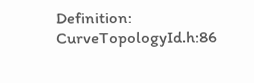Definition: CurveTopologyId.h:86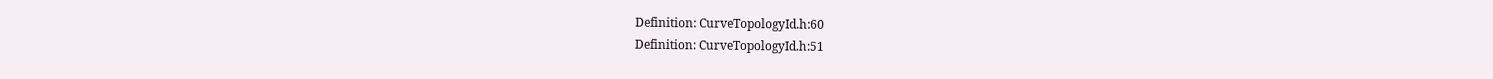Definition: CurveTopologyId.h:60
Definition: CurveTopologyId.h:51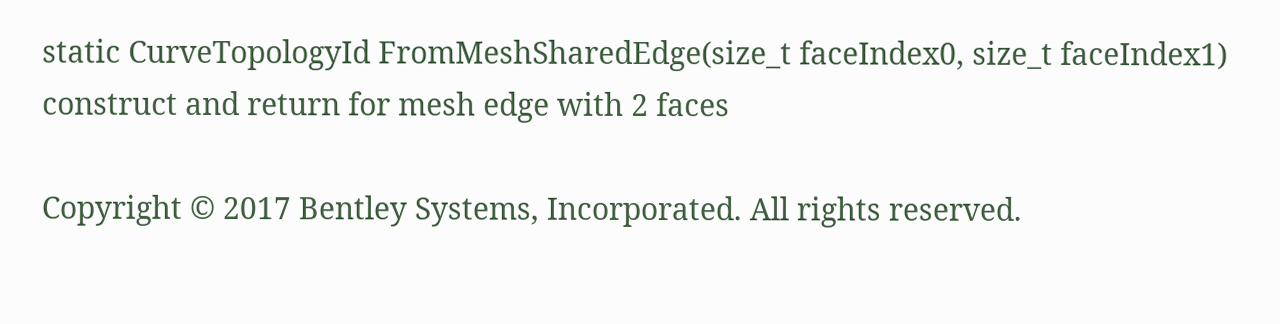static CurveTopologyId FromMeshSharedEdge(size_t faceIndex0, size_t faceIndex1)
construct and return for mesh edge with 2 faces

Copyright © 2017 Bentley Systems, Incorporated. All rights reserved.